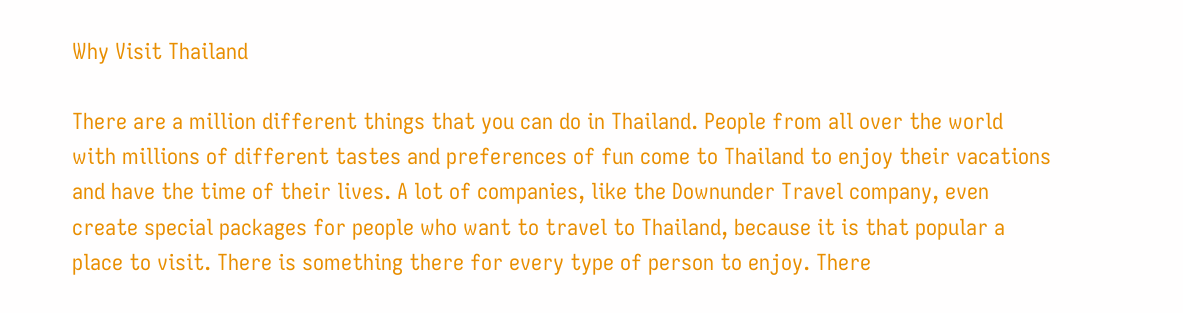Why Visit Thailand

There are a million different things that you can do in Thailand. People from all over the world with millions of different tastes and preferences of fun come to Thailand to enjoy their vacations and have the time of their lives. A lot of companies, like the Downunder Travel company, even create special packages for people who want to travel to Thailand, because it is that popular a place to visit. There is something there for every type of person to enjoy. There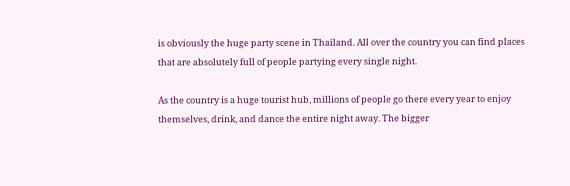is obviously the huge party scene in Thailand. All over the country you can find places that are absolutely full of people partying every single night.

As the country is a huge tourist hub, millions of people go there every year to enjoy themselves, drink, and dance the entire night away. The bigger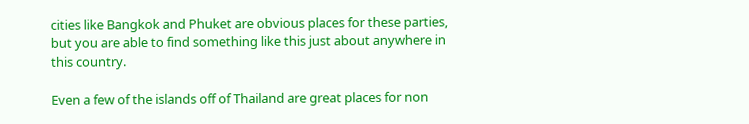cities like Bangkok and Phuket are obvious places for these parties, but you are able to find something like this just about anywhere in this country.

Even a few of the islands off of Thailand are great places for non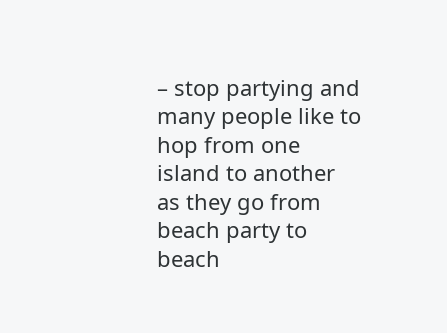– stop partying and many people like to hop from one island to another as they go from beach party to beach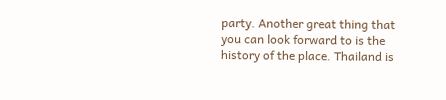party. Another great thing that you can look forward to is the history of the place. Thailand is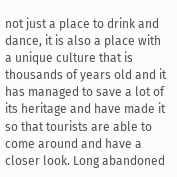not just a place to drink and dance, it is also a place with a unique culture that is thousands of years old and it has managed to save a lot of its heritage and have made it so that tourists are able to come around and have a closer look. Long abandoned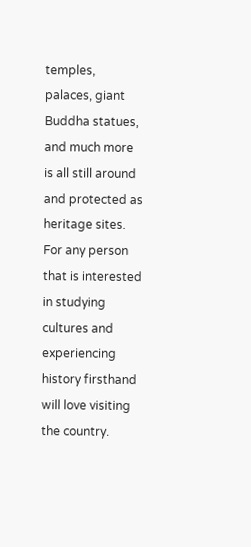temples, palaces, giant Buddha statues, and much more is all still around and protected as heritage sites. For any person that is interested in studying cultures and experiencing history firsthand will love visiting the country.